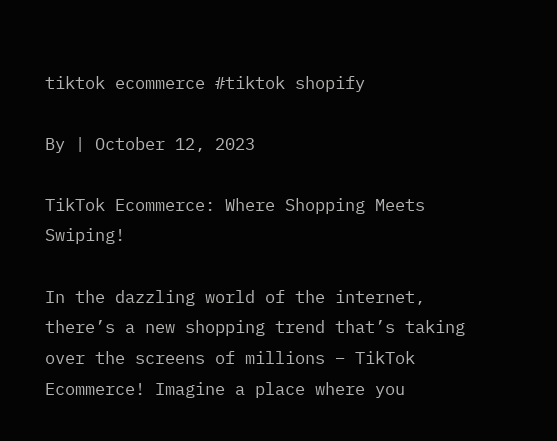tiktok ecommerce #tiktok shopify

By | October 12, 2023

TikTok Ecommerce: Where Shopping Meets Swiping!

In the dazzling world of the internet, there’s a new shopping trend that’s taking over the screens of millions – TikTok Ecommerce! Imagine a place where you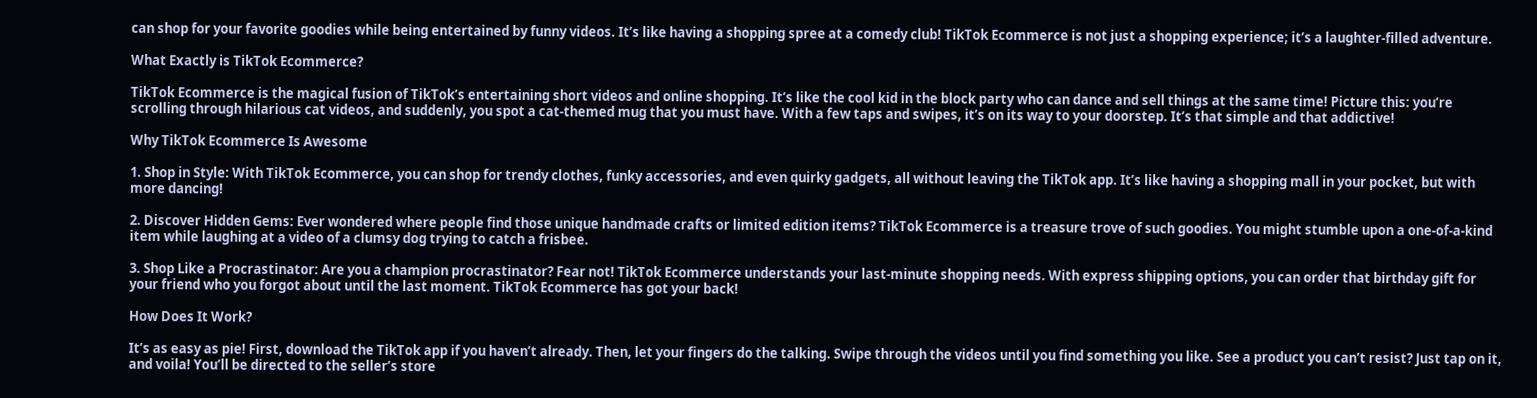can shop for your favorite goodies while being entertained by funny videos. It’s like having a shopping spree at a comedy club! TikTok Ecommerce is not just a shopping experience; it’s a laughter-filled adventure.

What Exactly is TikTok Ecommerce?

TikTok Ecommerce is the magical fusion of TikTok’s entertaining short videos and online shopping. It’s like the cool kid in the block party who can dance and sell things at the same time! Picture this: you’re scrolling through hilarious cat videos, and suddenly, you spot a cat-themed mug that you must have. With a few taps and swipes, it’s on its way to your doorstep. It’s that simple and that addictive!

Why TikTok Ecommerce Is Awesome

1. Shop in Style: With TikTok Ecommerce, you can shop for trendy clothes, funky accessories, and even quirky gadgets, all without leaving the TikTok app. It’s like having a shopping mall in your pocket, but with more dancing!

2. Discover Hidden Gems: Ever wondered where people find those unique handmade crafts or limited edition items? TikTok Ecommerce is a treasure trove of such goodies. You might stumble upon a one-of-a-kind item while laughing at a video of a clumsy dog trying to catch a frisbee.

3. Shop Like a Procrastinator: Are you a champion procrastinator? Fear not! TikTok Ecommerce understands your last-minute shopping needs. With express shipping options, you can order that birthday gift for your friend who you forgot about until the last moment. TikTok Ecommerce has got your back!

How Does It Work?

It’s as easy as pie! First, download the TikTok app if you haven’t already. Then, let your fingers do the talking. Swipe through the videos until you find something you like. See a product you can’t resist? Just tap on it, and voila! You’ll be directed to the seller’s store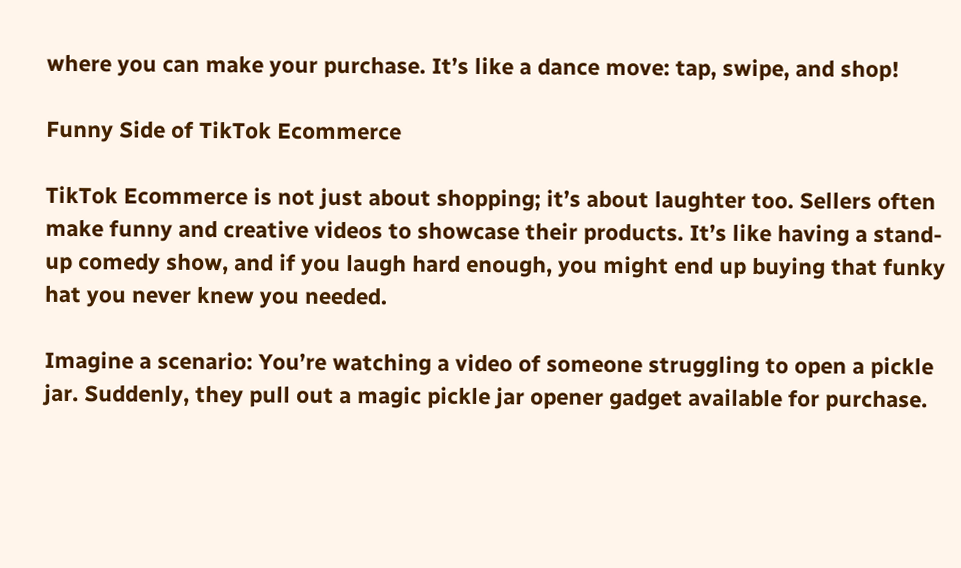where you can make your purchase. It’s like a dance move: tap, swipe, and shop!

Funny Side of TikTok Ecommerce

TikTok Ecommerce is not just about shopping; it’s about laughter too. Sellers often make funny and creative videos to showcase their products. It’s like having a stand-up comedy show, and if you laugh hard enough, you might end up buying that funky hat you never knew you needed.

Imagine a scenario: You’re watching a video of someone struggling to open a pickle jar. Suddenly, they pull out a magic pickle jar opener gadget available for purchase.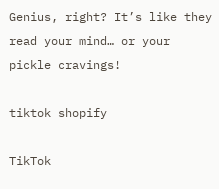Genius, right? It’s like they read your mind… or your pickle cravings!

tiktok shopify

TikTok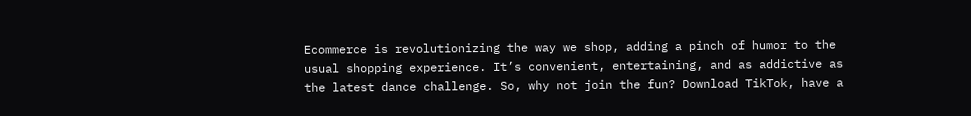Ecommerce is revolutionizing the way we shop, adding a pinch of humor to the usual shopping experience. It’s convenient, entertaining, and as addictive as the latest dance challenge. So, why not join the fun? Download TikTok, have a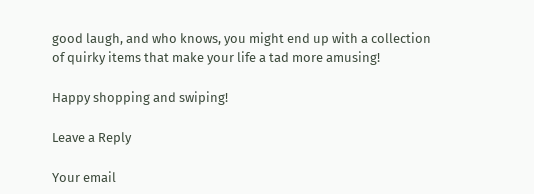good laugh, and who knows, you might end up with a collection of quirky items that make your life a tad more amusing!

Happy shopping and swiping!

Leave a Reply

Your email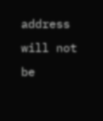address will not be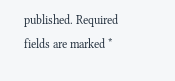published. Required fields are marked *